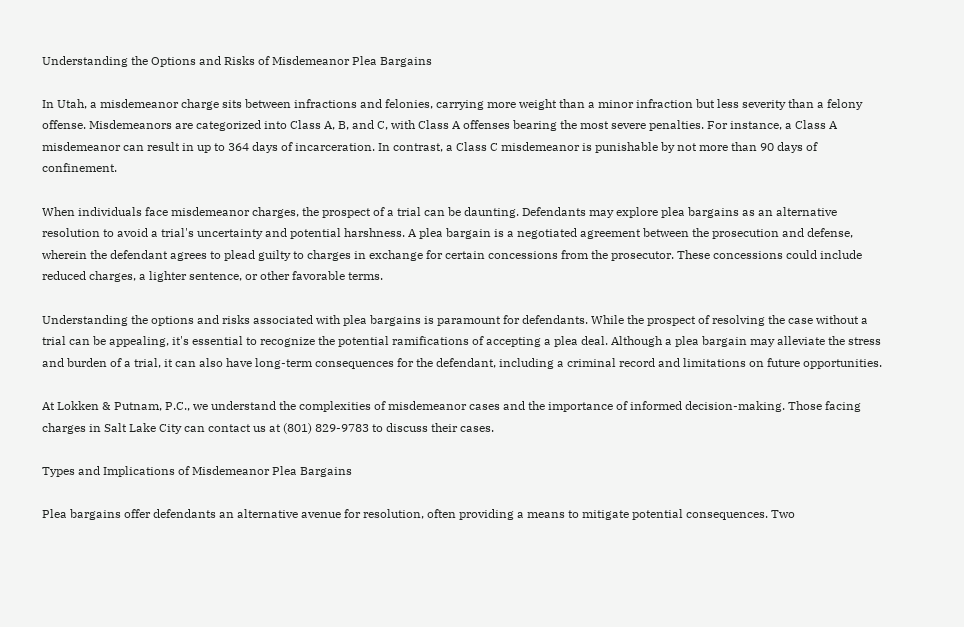Understanding the Options and Risks of Misdemeanor Plea Bargains

In Utah, a misdemeanor charge sits between infractions and felonies, carrying more weight than a minor infraction but less severity than a felony offense. Misdemeanors are categorized into Class A, B, and C, with Class A offenses bearing the most severe penalties. For instance, a Class A misdemeanor can result in up to 364 days of incarceration. In contrast, a Class C misdemeanor is punishable by not more than 90 days of confinement.

When individuals face misdemeanor charges, the prospect of a trial can be daunting. Defendants may explore plea bargains as an alternative resolution to avoid a trial's uncertainty and potential harshness. A plea bargain is a negotiated agreement between the prosecution and defense, wherein the defendant agrees to plead guilty to charges in exchange for certain concessions from the prosecutor. These concessions could include reduced charges, a lighter sentence, or other favorable terms.

Understanding the options and risks associated with plea bargains is paramount for defendants. While the prospect of resolving the case without a trial can be appealing, it's essential to recognize the potential ramifications of accepting a plea deal. Although a plea bargain may alleviate the stress and burden of a trial, it can also have long-term consequences for the defendant, including a criminal record and limitations on future opportunities.

At Lokken & Putnam, P.C., we understand the complexities of misdemeanor cases and the importance of informed decision-making. Those facing charges in Salt Lake City can contact us at (801) 829-9783 to discuss their cases.

Types and Implications of Misdemeanor Plea Bargains

Plea bargains offer defendants an alternative avenue for resolution, often providing a means to mitigate potential consequences. Two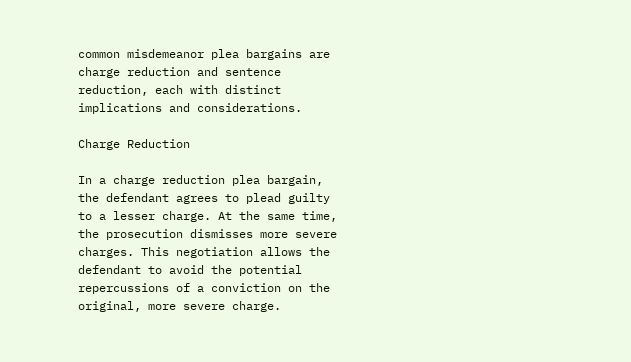common misdemeanor plea bargains are charge reduction and sentence reduction, each with distinct implications and considerations.

Charge Reduction

In a charge reduction plea bargain, the defendant agrees to plead guilty to a lesser charge. At the same time, the prosecution dismisses more severe charges. This negotiation allows the defendant to avoid the potential repercussions of a conviction on the original, more severe charge.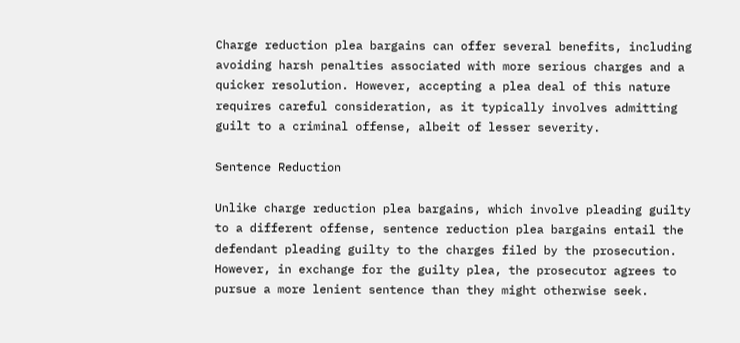Charge reduction plea bargains can offer several benefits, including avoiding harsh penalties associated with more serious charges and a quicker resolution. However, accepting a plea deal of this nature requires careful consideration, as it typically involves admitting guilt to a criminal offense, albeit of lesser severity.

Sentence Reduction

Unlike charge reduction plea bargains, which involve pleading guilty to a different offense, sentence reduction plea bargains entail the defendant pleading guilty to the charges filed by the prosecution. However, in exchange for the guilty plea, the prosecutor agrees to pursue a more lenient sentence than they might otherwise seek.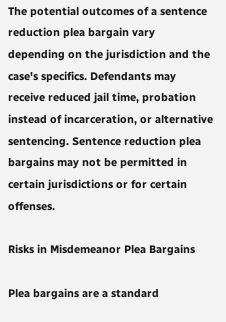The potential outcomes of a sentence reduction plea bargain vary depending on the jurisdiction and the case's specifics. Defendants may receive reduced jail time, probation instead of incarceration, or alternative sentencing. Sentence reduction plea bargains may not be permitted in certain jurisdictions or for certain offenses.

Risks in Misdemeanor Plea Bargains

Plea bargains are a standard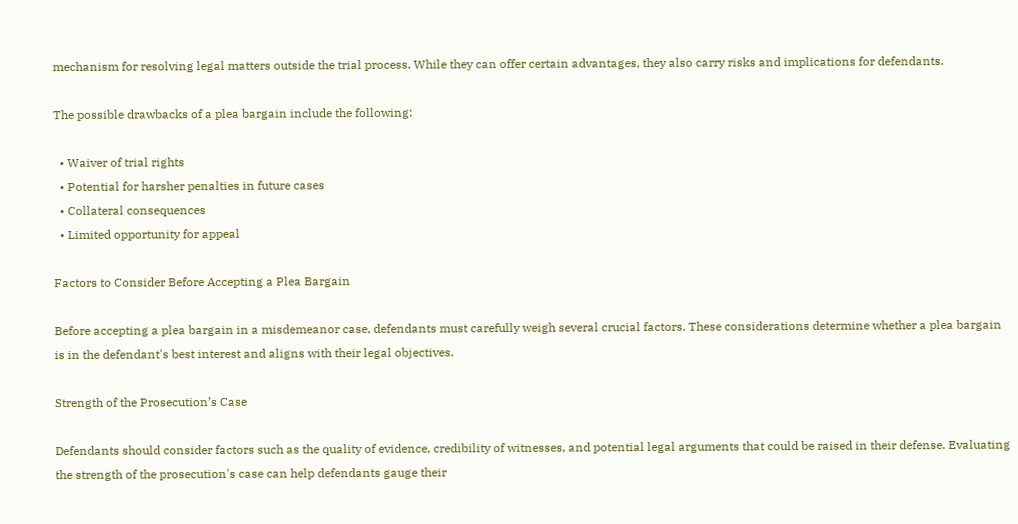mechanism for resolving legal matters outside the trial process. While they can offer certain advantages, they also carry risks and implications for defendants.

The possible drawbacks of a plea bargain include the following:

  • Waiver of trial rights
  • Potential for harsher penalties in future cases
  • Collateral consequences
  • Limited opportunity for appeal

Factors to Consider Before Accepting a Plea Bargain

Before accepting a plea bargain in a misdemeanor case, defendants must carefully weigh several crucial factors. These considerations determine whether a plea bargain is in the defendant's best interest and aligns with their legal objectives.

Strength of the Prosecution’s Case

Defendants should consider factors such as the quality of evidence, credibility of witnesses, and potential legal arguments that could be raised in their defense. Evaluating the strength of the prosecution's case can help defendants gauge their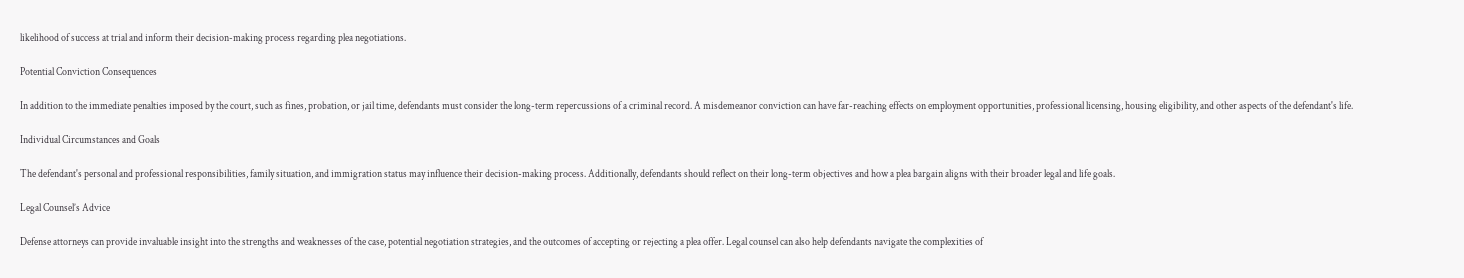likelihood of success at trial and inform their decision-making process regarding plea negotiations.

Potential Conviction Consequences

In addition to the immediate penalties imposed by the court, such as fines, probation, or jail time, defendants must consider the long-term repercussions of a criminal record. A misdemeanor conviction can have far-reaching effects on employment opportunities, professional licensing, housing eligibility, and other aspects of the defendant's life.

Individual Circumstances and Goals

The defendant's personal and professional responsibilities, family situation, and immigration status may influence their decision-making process. Additionally, defendants should reflect on their long-term objectives and how a plea bargain aligns with their broader legal and life goals.

Legal Counsel’s Advice

Defense attorneys can provide invaluable insight into the strengths and weaknesses of the case, potential negotiation strategies, and the outcomes of accepting or rejecting a plea offer. Legal counsel can also help defendants navigate the complexities of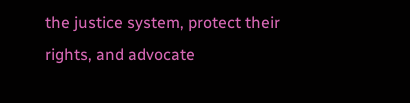the justice system, protect their rights, and advocate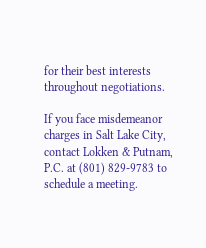for their best interests throughout negotiations.

If you face misdemeanor charges in Salt Lake City, contact Lokken & Putnam, P.C. at (801) 829-9783 to schedule a meeting.